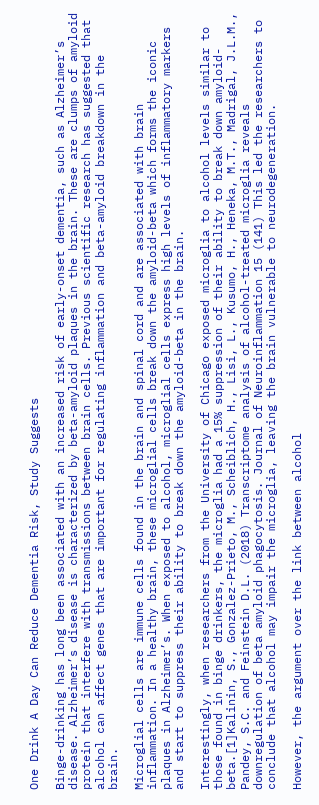One Drink A Day Can Reduce Dementia Risk, Study Suggests

Binge-drinking has long been associated with an increased risk of early-onset dementia, such as Alzheimer’s disease. Alzheimer’s disease is characterized by beta-amyloid plaques in the brain. These are clumps of amyloid protein that interfere with transmissions between brain cells. Previous scientific research has suggested that alcohol can affect genes that are important for regulating inflammation and beta-amyloid breakdown in the brain.

Microglial cells are immune cells found in the brain and spinal cord and are associated with brain inflammation. In a healthy brain, these microglial cells break down the amyloid-beta which forms the iconic plaques in Alzheimer’s. When exposed to alcohol, microglial cells express high levels of inflammatory markers and start to suppress their ability to break down the amyloid-beta in the brain.

Interestingly, when researchers from the University of Chicago exposed microglia to alcohol levels similar to those found in binge drinkers, the microglia had a 15% suppression of their ability to break down amyloid-beta.[1]Kalinin, S., Gonzalez-Prieto, M., Scheiblich, H., Lisi, L., Kusumo, H., Heneka, M.T., Madrigal, J.L.M., Pandey, S.C. and Feinstein D.L. (2018) Transcriptome analysis of alcohol-treated microglia reveals downregulation of beta amyloid phagocytosis. Journal of Neuroinflammation 15 (141) This led the researchers to conclude that alcohol may impair the microglia, leaving the brain vulnerable to neurodegeneration.

However, the argument over the link between alcohol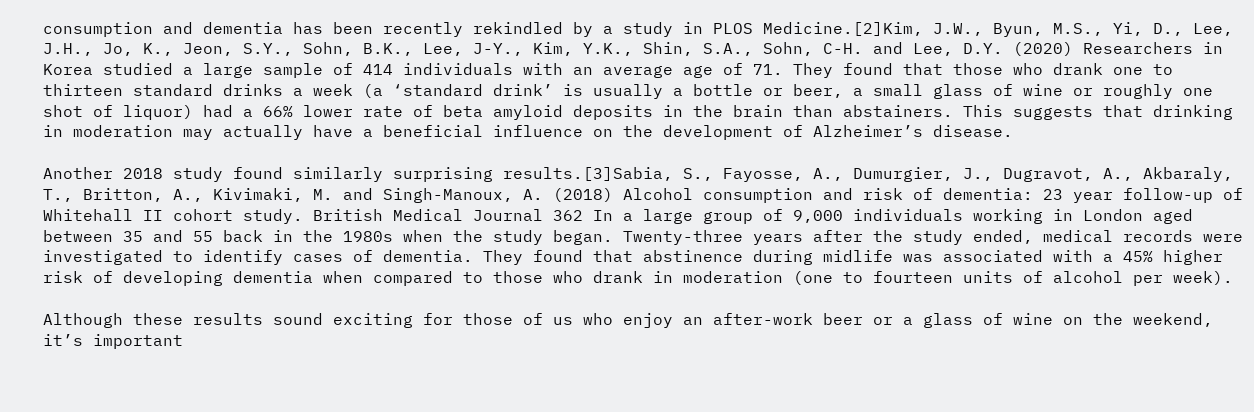consumption and dementia has been recently rekindled by a study in PLOS Medicine.[2]Kim, J.W., Byun, M.S., Yi, D., Lee, J.H., Jo, K., Jeon, S.Y., Sohn, B.K., Lee, J-Y., Kim, Y.K., Shin, S.A., Sohn, C-H. and Lee, D.Y. (2020) Researchers in Korea studied a large sample of 414 individuals with an average age of 71. They found that those who drank one to thirteen standard drinks a week (a ‘standard drink’ is usually a bottle or beer, a small glass of wine or roughly one shot of liquor) had a 66% lower rate of beta amyloid deposits in the brain than abstainers. This suggests that drinking in moderation may actually have a beneficial influence on the development of Alzheimer’s disease.

Another 2018 study found similarly surprising results.[3]Sabia, S., Fayosse, A., Dumurgier, J., Dugravot, A., Akbaraly, T., Britton, A., Kivimaki, M. and Singh-Manoux, A. (2018) Alcohol consumption and risk of dementia: 23 year follow-up of Whitehall II cohort study. British Medical Journal 362 In a large group of 9,000 individuals working in London aged between 35 and 55 back in the 1980s when the study began. Twenty-three years after the study ended, medical records were investigated to identify cases of dementia. They found that abstinence during midlife was associated with a 45% higher risk of developing dementia when compared to those who drank in moderation (one to fourteen units of alcohol per week).

Although these results sound exciting for those of us who enjoy an after-work beer or a glass of wine on the weekend, it’s important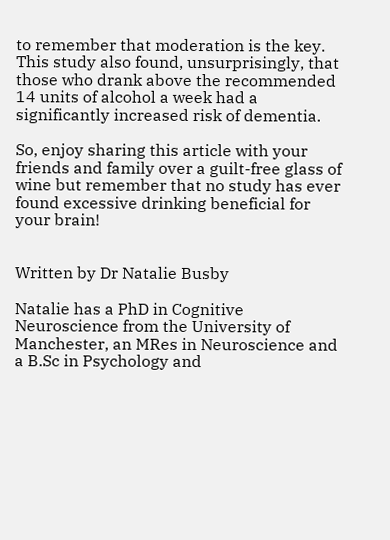to remember that moderation is the key. This study also found, unsurprisingly, that those who drank above the recommended 14 units of alcohol a week had a significantly increased risk of dementia.

So, enjoy sharing this article with your friends and family over a guilt-free glass of wine but remember that no study has ever found excessive drinking beneficial for your brain!


Written by Dr Natalie Busby

Natalie has a PhD in Cognitive Neuroscience from the University of Manchester, an MRes in Neuroscience and a B.Sc in Psychology and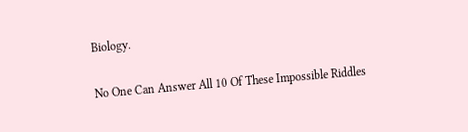Biology.

No One Can Answer All 10 Of These Impossible Riddles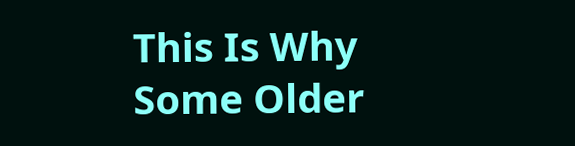This Is Why Some Older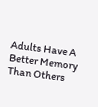Adults Have A Better Memory Than Others